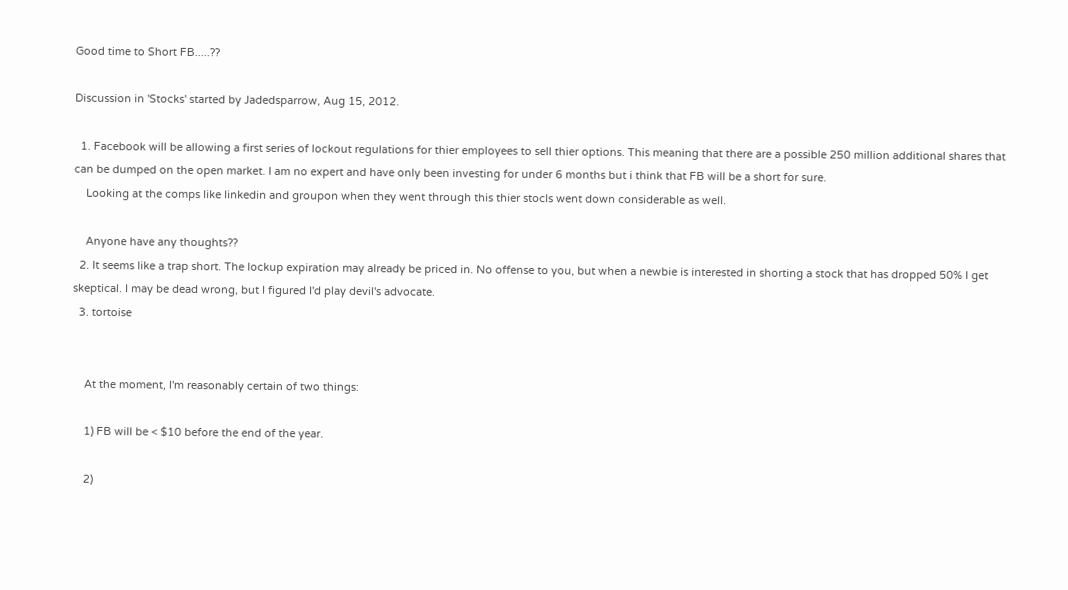Good time to Short FB.....??

Discussion in 'Stocks' started by Jadedsparrow, Aug 15, 2012.

  1. Facebook will be allowing a first series of lockout regulations for thier employees to sell thier options. This meaning that there are a possible 250 million additional shares that can be dumped on the open market. I am no expert and have only been investing for under 6 months but i think that FB will be a short for sure.
    Looking at the comps like linkedin and groupon when they went through this thier stocls went down considerable as well.

    Anyone have any thoughts??
  2. It seems like a trap short. The lockup expiration may already be priced in. No offense to you, but when a newbie is interested in shorting a stock that has dropped 50% I get skeptical. I may be dead wrong, but I figured I'd play devil's advocate.
  3. tortoise


    At the moment, I'm reasonably certain of two things:

    1) FB will be < $10 before the end of the year.

    2)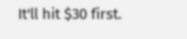It'll hit $30 first.